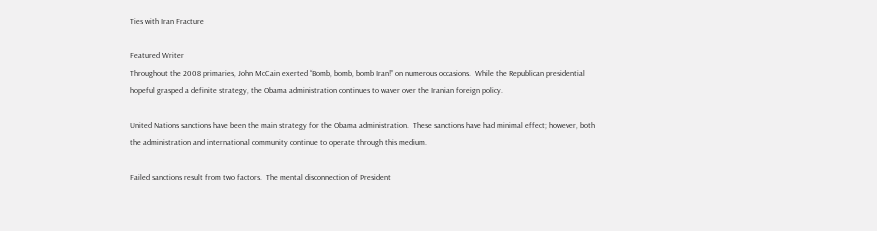Ties with Iran Fracture

Featured Writer
Throughout the 2008 primaries, John McCain exerted “Bomb, bomb, bomb Iran!” on numerous occasions.  While the Republican presidential hopeful grasped a definite strategy, the Obama administration continues to waver over the Iranian foreign policy.

United Nations sanctions have been the main strategy for the Obama administration.  These sanctions have had minimal effect; however, both the administration and international community continue to operate through this medium.

Failed sanctions result from two factors.  The mental disconnection of President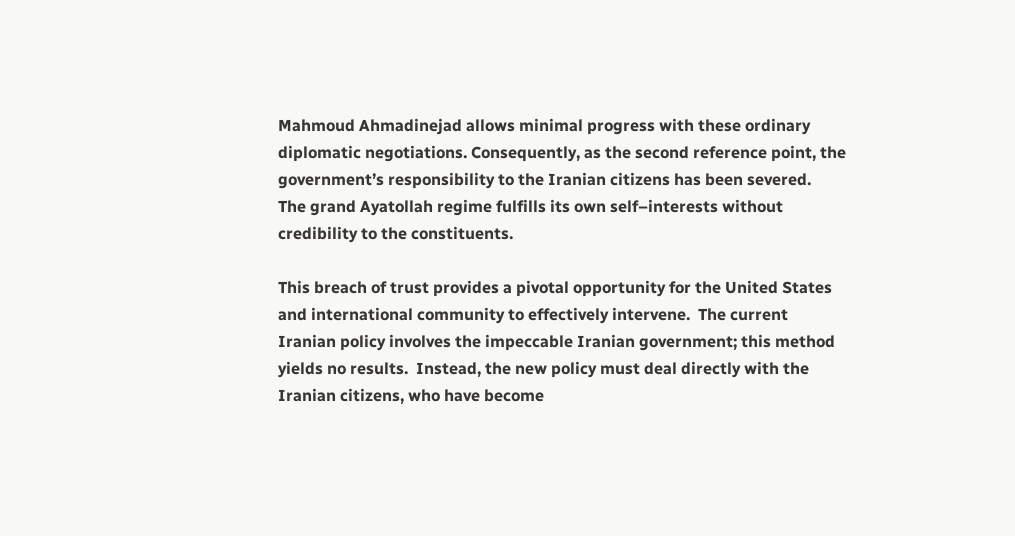Mahmoud Ahmadinejad allows minimal progress with these ordinary diplomatic negotiations. Consequently, as the second reference point, the government’s responsibility to the Iranian citizens has been severed.  The grand Ayatollah regime fulfills its own self–interests without credibility to the constituents.

This breach of trust provides a pivotal opportunity for the United States and international community to effectively intervene.  The current Iranian policy involves the impeccable Iranian government; this method yields no results.  Instead, the new policy must deal directly with the Iranian citizens, who have become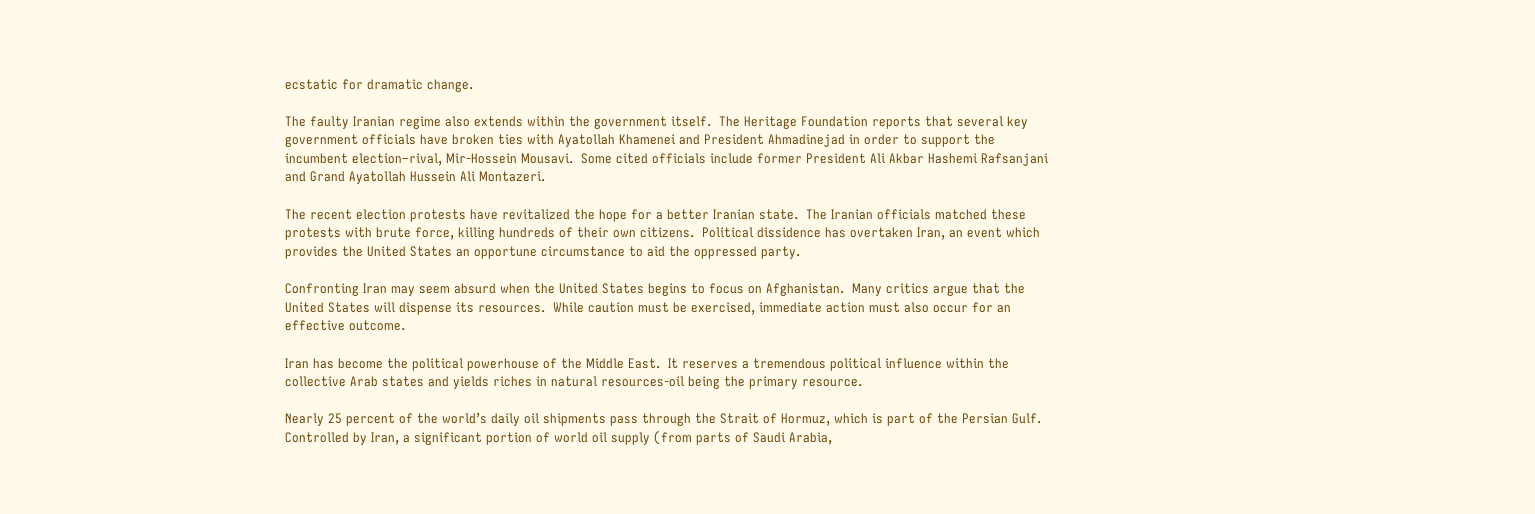ecstatic for dramatic change.

The faulty Iranian regime also extends within the government itself.  The Heritage Foundation reports that several key government officials have broken ties with Ayatollah Khamenei and President Ahmadinejad in order to support the incumbent election–rival, Mir-Hossein Mousavi.  Some cited officials include former President Ali Akbar Hashemi Rafsanjani and Grand Ayatollah Hussein Ali Montazeri.

The recent election protests have revitalized the hope for a better Iranian state.  The Iranian officials matched these protests with brute force, killing hundreds of their own citizens.  Political dissidence has overtaken Iran, an event which provides the United States an opportune circumstance to aid the oppressed party.

Confronting Iran may seem absurd when the United States begins to focus on Afghanistan.  Many critics argue that the United States will dispense its resources.  While caution must be exercised, immediate action must also occur for an effective outcome.

Iran has become the political powerhouse of the Middle East.  It reserves a tremendous political influence within the collective Arab states and yields riches in natural resources-oil being the primary resource.

Nearly 25 percent of the world’s daily oil shipments pass through the Strait of Hormuz, which is part of the Persian Gulf.  Controlled by Iran, a significant portion of world oil supply (from parts of Saudi Arabia,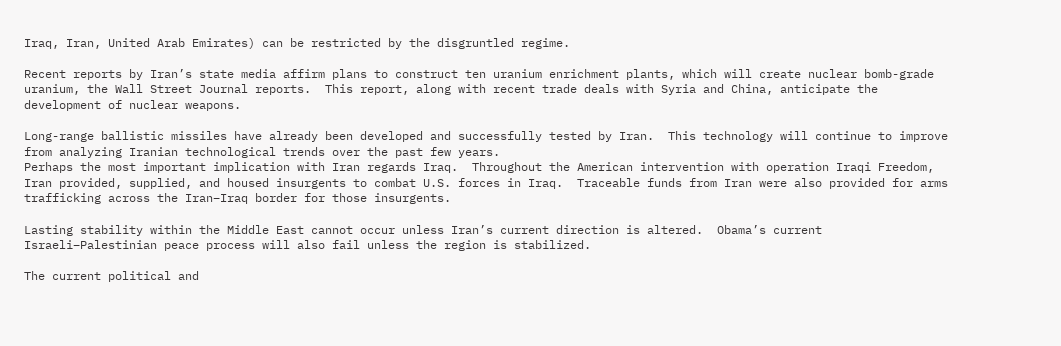Iraq, Iran, United Arab Emirates) can be restricted by the disgruntled regime.

Recent reports by Iran’s state media affirm plans to construct ten uranium enrichment plants, which will create nuclear bomb-grade uranium, the Wall Street Journal reports.  This report, along with recent trade deals with Syria and China, anticipate the development of nuclear weapons.

Long-range ballistic missiles have already been developed and successfully tested by Iran.  This technology will continue to improve from analyzing Iranian technological trends over the past few years.
Perhaps the most important implication with Iran regards Iraq.  Throughout the American intervention with operation Iraqi Freedom, Iran provided, supplied, and housed insurgents to combat U.S. forces in Iraq.  Traceable funds from Iran were also provided for arms trafficking across the Iran–Iraq border for those insurgents.

Lasting stability within the Middle East cannot occur unless Iran’s current direction is altered.  Obama’s current Israeli–Palestinian peace process will also fail unless the region is stabilized.

The current political and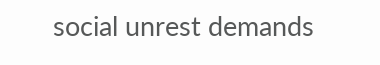social unrest demands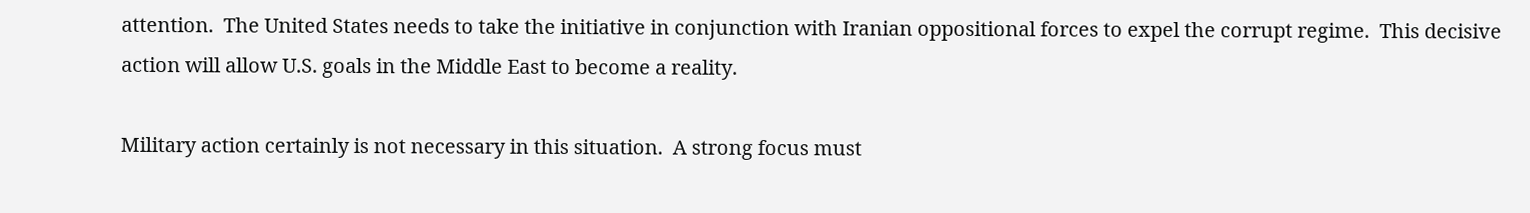attention.  The United States needs to take the initiative in conjunction with Iranian oppositional forces to expel the corrupt regime.  This decisive action will allow U.S. goals in the Middle East to become a reality.

Military action certainly is not necessary in this situation.  A strong focus must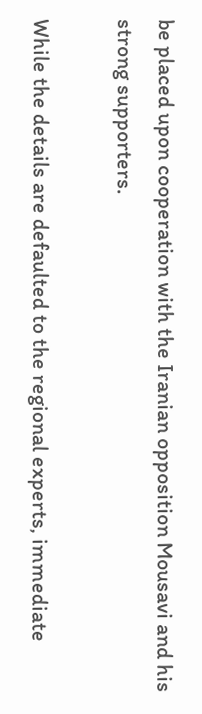be placed upon cooperation with the Iranian opposition Mousavi and his strong supporters.

While the details are defaulted to the regional experts, immediate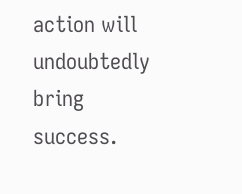action will undoubtedly bring success.